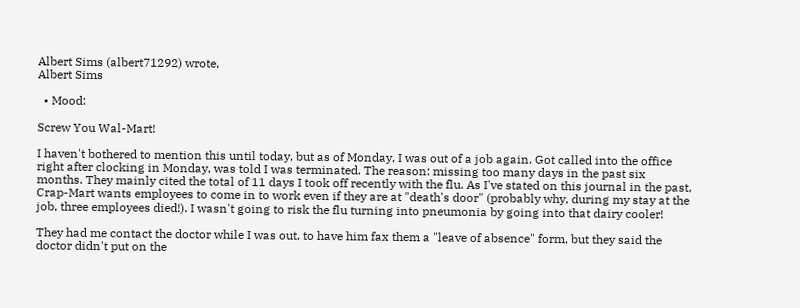Albert Sims (albert71292) wrote,
Albert Sims

  • Mood:

Screw You Wal-Mart!

I haven't bothered to mention this until today, but as of Monday, I was out of a job again. Got called into the office right after clocking in Monday, was told I was terminated. The reason: missing too many days in the past six months. They mainly cited the total of 11 days I took off recently with the flu. As I've stated on this journal in the past, Crap-Mart wants employees to come in to work even if they are at "death's door" (probably why, during my stay at the job, three employees died!). I wasn't going to risk the flu turning into pneumonia by going into that dairy cooler!

They had me contact the doctor while I was out, to have him fax them a "leave of absence" form, but they said the doctor didn't put on the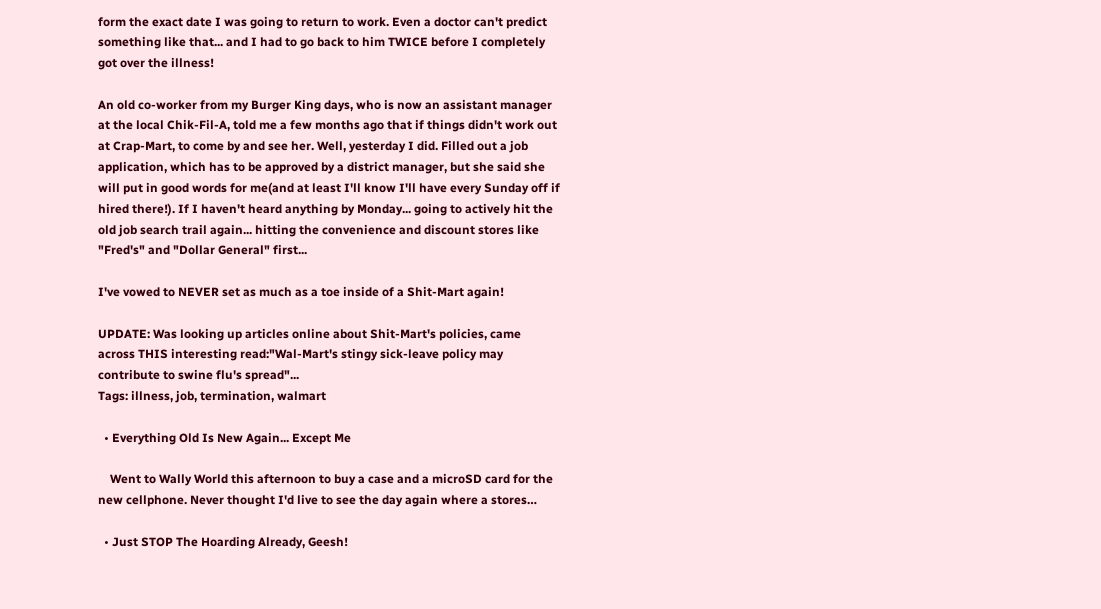form the exact date I was going to return to work. Even a doctor can't predict something like that... and I had to go back to him TWICE before I completely got over the illness!

An old co-worker from my Burger King days, who is now an assistant manager at the local Chik-Fil-A, told me a few months ago that if things didn't work out at Crap-Mart, to come by and see her. Well, yesterday I did. Filled out a job application, which has to be approved by a district manager, but she said she will put in good words for me(and at least I'll know I'll have every Sunday off if hired there!). If I haven't heard anything by Monday... going to actively hit the old job search trail again... hitting the convenience and discount stores like "Fred's" and "Dollar General" first...

I've vowed to NEVER set as much as a toe inside of a Shit-Mart again!

UPDATE: Was looking up articles online about Shit-Mart's policies, came across THIS interesting read:"Wal-Mart's stingy sick-leave policy may contribute to swine flu's spread"...
Tags: illness, job, termination, walmart

  • Everything Old Is New Again... Except Me

    Went to Wally World this afternoon to buy a case and a microSD card for the new cellphone. Never thought I'd live to see the day again where a stores…

  • Just STOP The Hoarding Already, Geesh!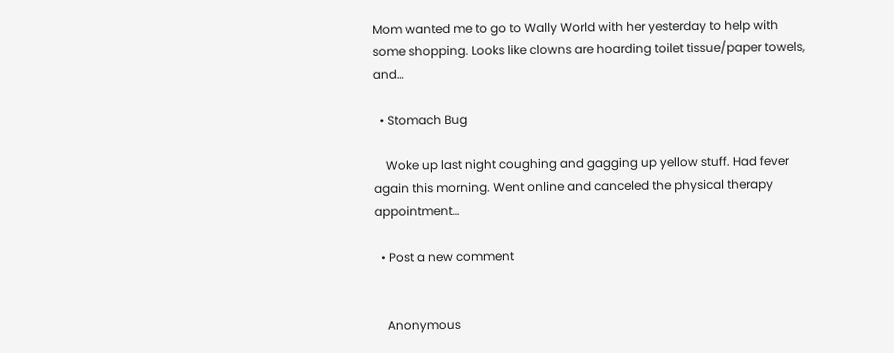Mom wanted me to go to Wally World with her yesterday to help with some shopping. Looks like clowns are hoarding toilet tissue/paper towels, and…

  • Stomach Bug

    Woke up last night coughing and gagging up yellow stuff. Had fever again this morning. Went online and canceled the physical therapy appointment…

  • Post a new comment


    Anonymous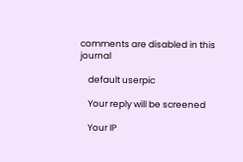comments are disabled in this journal

    default userpic

    Your reply will be screened

    Your IP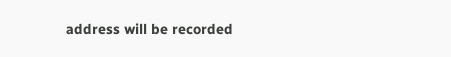address will be recorded